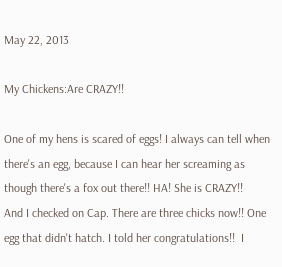May 22, 2013

My Chickens:Are CRAZY!!

One of my hens is scared of eggs! I always can tell when there's an egg, because I can hear her screaming as though there's a fox out there!! HA! She is CRAZY!!
And I checked on Cap. There are three chicks now!! One egg that didn't hatch. I told her congratulations!!  I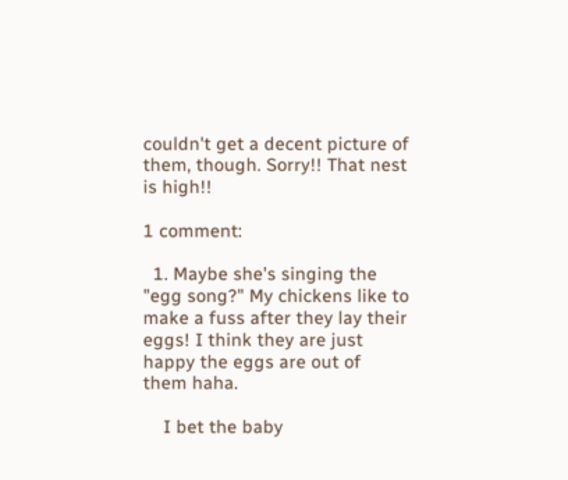couldn't get a decent picture of them, though. Sorry!! That nest is high!!

1 comment:

  1. Maybe she's singing the "egg song?" My chickens like to make a fuss after they lay their eggs! I think they are just happy the eggs are out of them haha.

    I bet the baby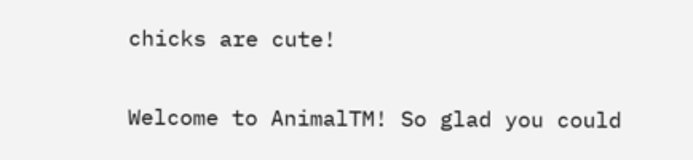chicks are cute!


Welcome to AnimalTM! So glad you could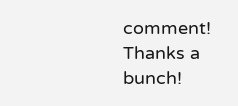comment! Thanks a bunch!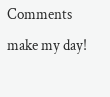Comments make my day!